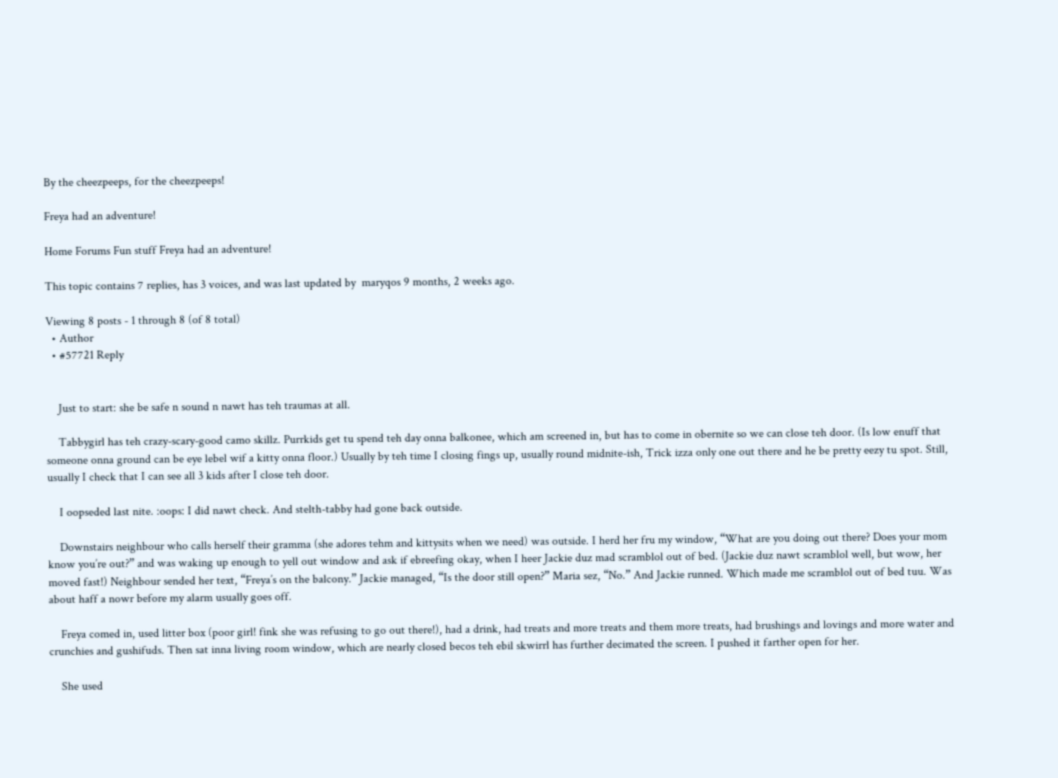By the cheezpeeps, for the cheezpeeps!

Freya had an adventure!

Home Forums Fun stuff Freya had an adventure!

This topic contains 7 replies, has 3 voices, and was last updated by  maryqos 9 months, 2 weeks ago.

Viewing 8 posts - 1 through 8 (of 8 total)
  • Author
  • #57721 Reply


    Just to start: she be safe n sound n nawt has teh traumas at all.

    Tabbygirl has teh crazy-scary-good camo skillz. Purrkids get tu spend teh day onna balkonee, which am screened in, but has to come in obernite so we can close teh door. (Is low enuff that someone onna ground can be eye lebel wif a kitty onna floor.) Usually by teh time I closing fings up, usually round midnite-ish, Trick izza only one out there and he be pretty eezy tu spot. Still, usually I check that I can see all 3 kids after I close teh door.

    I oopseded last nite. :oops: I did nawt check. And stelth-tabby had gone back outside.

    Downstairs neighbour who calls herself their gramma (she adores tehm and kittysits when we need) was outside. I herd her fru my window, “What are you doing out there? Does your mom know you’re out?” and was waking up enough to yell out window and ask if ebreefing okay, when I heer Jackie duz mad scramblol out of bed. (Jackie duz nawt scramblol well, but wow, her moved fast!) Neighbour sended her text, “Freya’s on the balcony.” Jackie managed, “Is the door still open?” Maria sez, “No.” And Jackie runned. Which made me scramblol out of bed tuu. Was about haff a nowr before my alarm usually goes off.

    Freya comed in, used litter box (poor girl! fink she was refusing to go out there!), had a drink, had treats and more treats and them more treats, had brushings and lovings and more water and crunchies and gushifuds. Then sat inna living room window, which are nearly closed becos teh ebil skwirrl has further decimated the screen. I pushed it farther open for her.

    She used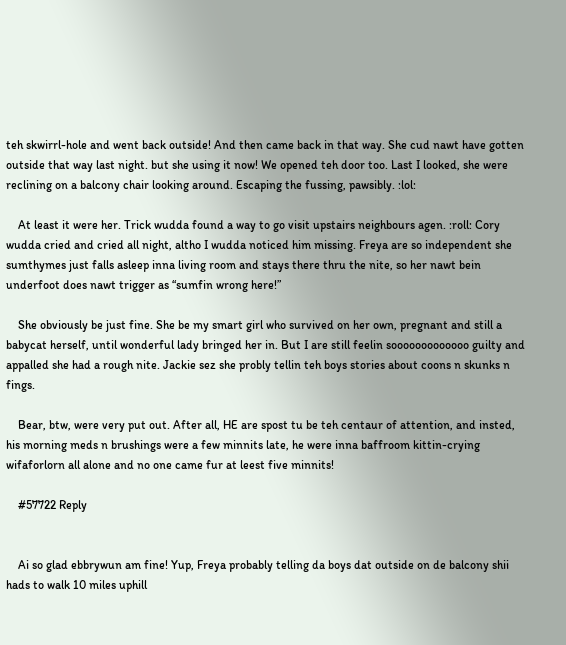teh skwirrl-hole and went back outside! And then came back in that way. She cud nawt have gotten outside that way last night. but she using it now! We opened teh door too. Last I looked, she were reclining on a balcony chair looking around. Escaping the fussing, pawsibly. :lol:

    At least it were her. Trick wudda found a way to go visit upstairs neighbours agen. :roll: Cory wudda cried and cried all night, altho I wudda noticed him missing. Freya are so independent she sumthymes just falls asleep inna living room and stays there thru the nite, so her nawt bein underfoot does nawt trigger as “sumfin wrong here!”

    She obviously be just fine. She be my smart girl who survived on her own, pregnant and still a babycat herself, until wonderful lady bringed her in. But I are still feelin sooooooooooooo guilty and appalled she had a rough nite. Jackie sez she probly tellin teh boys stories about coons n skunks n fings.

    Bear, btw, were very put out. After all, HE are spost tu be teh centaur of attention, and insted, his morning meds n brushings were a few minnits late, he were inna baffroom kittin-crying wifaforlorn all alone and no one came fur at leest five minnits!

    #57722 Reply


    Ai so glad ebbrywun am fine! Yup, Freya probably telling da boys dat outside on de balcony shii hads to walk 10 miles uphill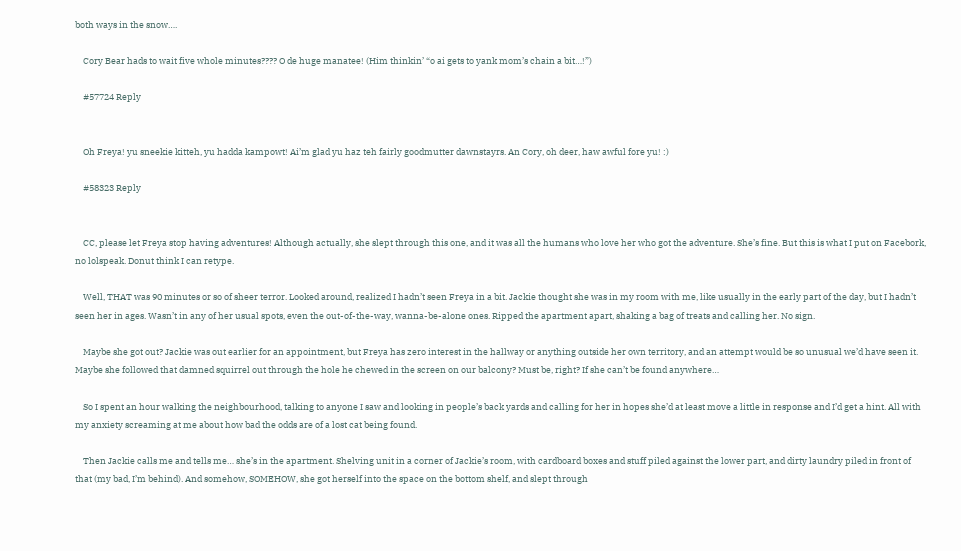both ways in the snow….

    Cory Bear hads to wait five whole minutes???? O de huge manatee! (Him thinkin’ “o ai gets to yank mom’s chain a bit…!”)

    #57724 Reply


    Oh Freya! yu sneekie kitteh, yu hadda kampowt! Ai’m glad yu haz teh fairly goodmutter dawnstayrs. An Cory, oh deer, haw awful fore yu! :)

    #58323 Reply


    CC, please let Freya stop having adventures! Although actually, she slept through this one, and it was all the humans who love her who got the adventure. She’s fine. But this is what I put on Facebork, no lolspeak. Donut think I can retype.

    Well, THAT was 90 minutes or so of sheer terror. Looked around, realized I hadn’t seen Freya in a bit. Jackie thought she was in my room with me, like usually in the early part of the day, but I hadn’t seen her in ages. Wasn’t in any of her usual spots, even the out-of-the-way, wanna-be-alone ones. Ripped the apartment apart, shaking a bag of treats and calling her. No sign.

    Maybe she got out? Jackie was out earlier for an appointment, but Freya has zero interest in the hallway or anything outside her own territory, and an attempt would be so unusual we’d have seen it. Maybe she followed that damned squirrel out through the hole he chewed in the screen on our balcony? Must be, right? If she can’t be found anywhere…

    So I spent an hour walking the neighbourhood, talking to anyone I saw and looking in people’s back yards and calling for her in hopes she’d at least move a little in response and I’d get a hint. All with my anxiety screaming at me about how bad the odds are of a lost cat being found.

    Then Jackie calls me and tells me… she’s in the apartment. Shelving unit in a corner of Jackie’s room, with cardboard boxes and stuff piled against the lower part, and dirty laundry piled in front of that (my bad, I’m behind). And somehow, SOMEHOW, she got herself into the space on the bottom shelf, and slept through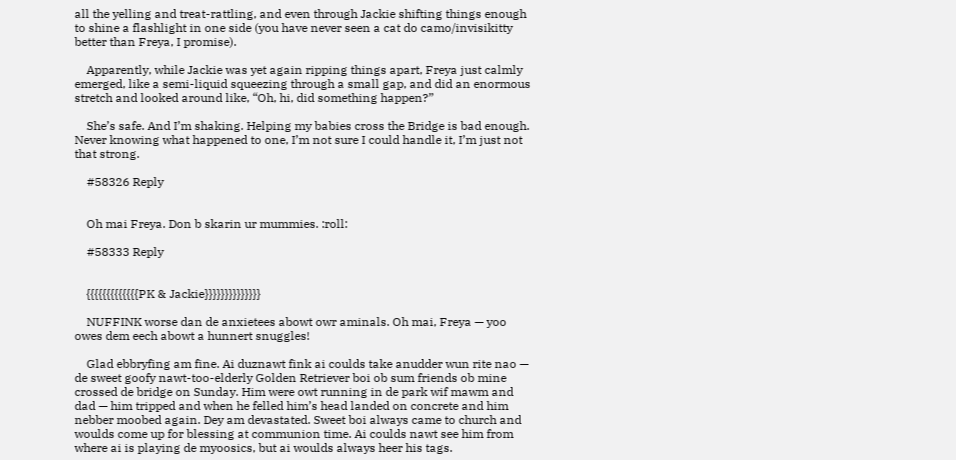all the yelling and treat-rattling, and even through Jackie shifting things enough to shine a flashlight in one side (you have never seen a cat do camo/invisikitty better than Freya, I promise).

    Apparently, while Jackie was yet again ripping things apart, Freya just calmly emerged, like a semi-liquid squeezing through a small gap, and did an enormous stretch and looked around like, “Oh, hi, did something happen?”

    She’s safe. And I’m shaking. Helping my babies cross the Bridge is bad enough. Never knowing what happened to one, I’m not sure I could handle it, I’m just not that strong.

    #58326 Reply


    Oh mai Freya. Don b skarin ur mummies. :roll:

    #58333 Reply


    {{{{{{{{{{{{{PK & Jackie}}}}}}}}}}}}}}

    NUFFINK worse dan de anxietees abowt owr aminals. Oh mai, Freya — yoo owes dem eech abowt a hunnert snuggles!

    Glad ebbryfing am fine. Ai duznawt fink ai coulds take anudder wun rite nao — de sweet goofy nawt-too-elderly Golden Retriever boi ob sum friends ob mine crossed de bridge on Sunday. Him were owt running in de park wif mawm and dad — him tripped and when he felled him’s head landed on concrete and him nebber moobed again. Dey am devastated. Sweet boi always came to church and woulds come up for blessing at communion time. Ai coulds nawt see him from where ai is playing de myoosics, but ai woulds always heer his tags.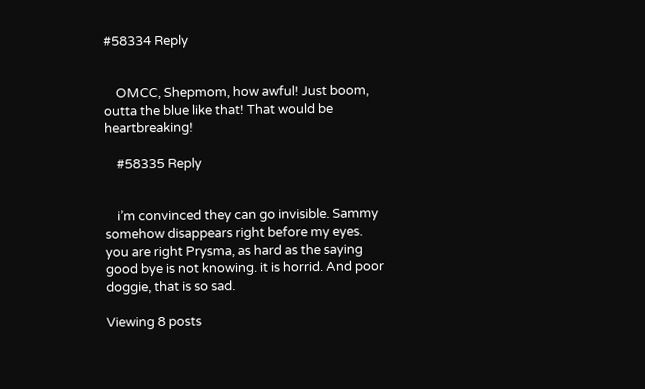#58334 Reply


    OMCC, Shepmom, how awful! Just boom, outta the blue like that! That would be heartbreaking!

    #58335 Reply


    i’m convinced they can go invisible. Sammy somehow disappears right before my eyes. you are right Prysma, as hard as the saying good bye is not knowing. it is horrid. And poor doggie, that is so sad.

Viewing 8 posts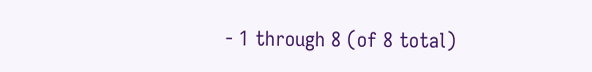- 1 through 8 (of 8 total)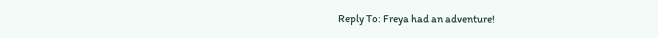Reply To: Freya had an adventure!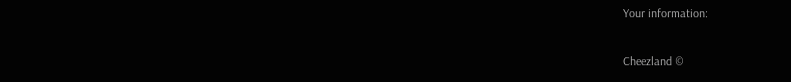Your information:

Cheezland ©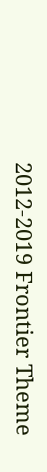2012-2019 Frontier Theme